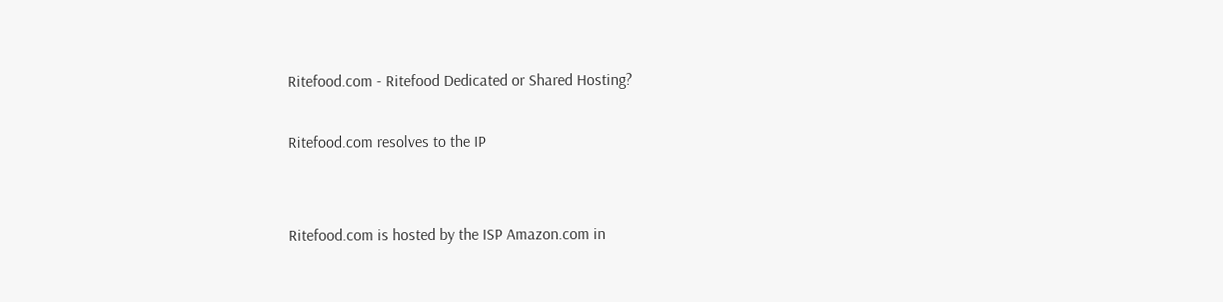Ritefood.com - Ritefood Dedicated or Shared Hosting?

Ritefood.com resolves to the IP


Ritefood.com is hosted by the ISP Amazon.com in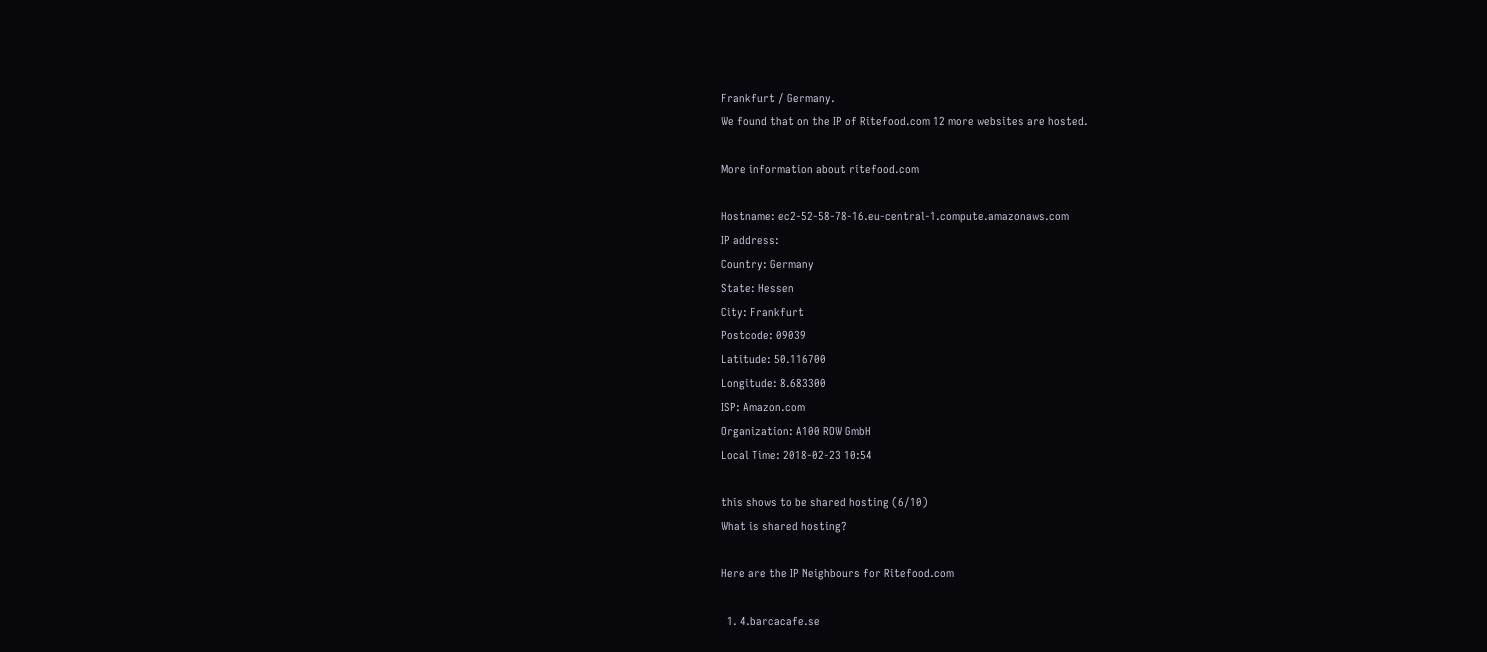Frankfurt / Germany.
We found that on the IP of Ritefood.com 12 more websites are hosted.

More information about ritefood.com

Hostname: ec2-52-58-78-16.eu-central-1.compute.amazonaws.com
IP address:
Country: Germany
State: Hessen
City: Frankfurt
Postcode: 09039
Latitude: 50.116700
Longitude: 8.683300
ISP: Amazon.com
Organization: A100 ROW GmbH
Local Time: 2018-02-23 10:54

this shows to be shared hosting (6/10)
What is shared hosting?

Here are the IP Neighbours for Ritefood.com

  1. 4.barcacafe.se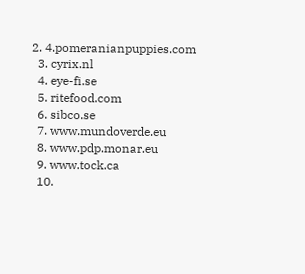2. 4.pomeranianpuppies.com
  3. cyrix.nl
  4. eye-fi.se
  5. ritefood.com
  6. sibco.se
  7. www.mundoverde.eu
  8. www.pdp.monar.eu
  9. www.tock.ca
  10.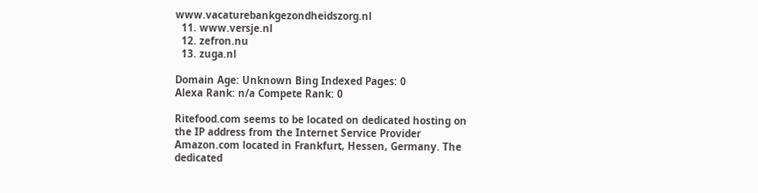www.vacaturebankgezondheidszorg.nl
  11. www.versje.nl
  12. zefron.nu
  13. zuga.nl

Domain Age: Unknown Bing Indexed Pages: 0
Alexa Rank: n/a Compete Rank: 0

Ritefood.com seems to be located on dedicated hosting on the IP address from the Internet Service Provider Amazon.com located in Frankfurt, Hessen, Germany. The dedicated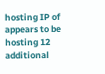hosting IP of appears to be hosting 12 additional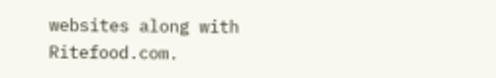websites along with Ritefood.com.